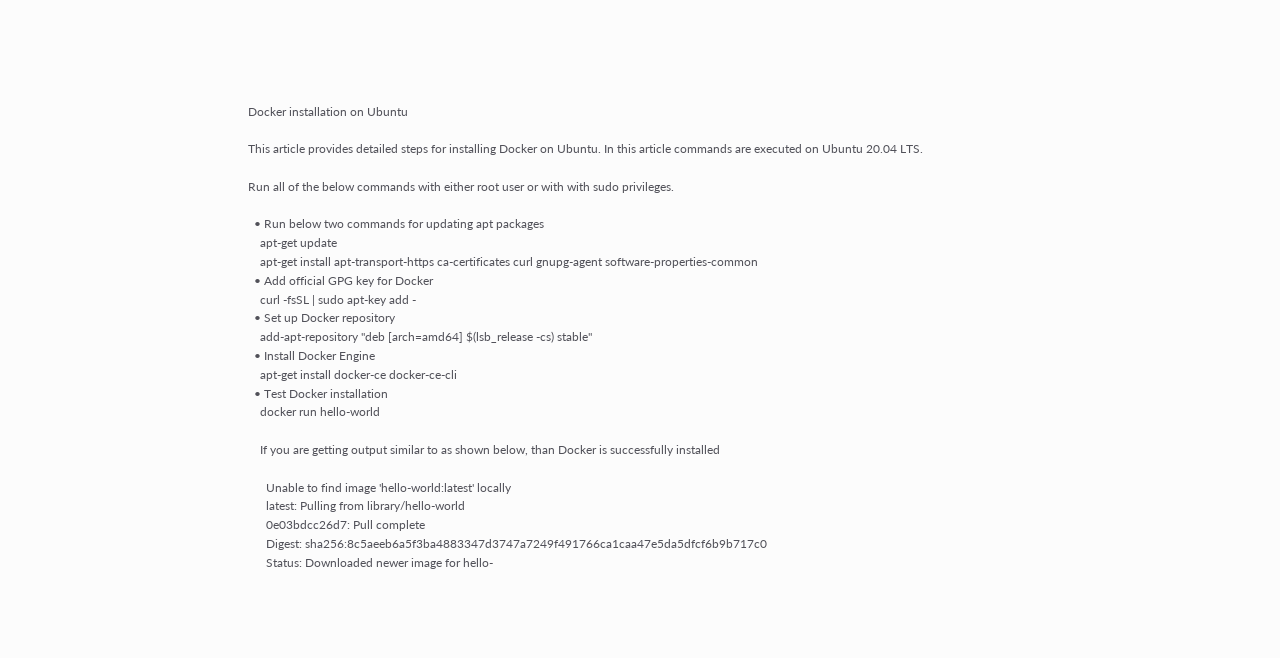Docker installation on Ubuntu

This article provides detailed steps for installing Docker on Ubuntu. In this article commands are executed on Ubuntu 20.04 LTS.

Run all of the below commands with either root user or with with sudo privileges.

  • Run below two commands for updating apt packages
    apt-get update
    apt-get install apt-transport-https ca-certificates curl gnupg-agent software-properties-common
  • Add official GPG key for Docker
    curl -fsSL | sudo apt-key add -
  • Set up Docker repository
    add-apt-repository "deb [arch=amd64] $(lsb_release -cs) stable"
  • Install Docker Engine
    apt-get install docker-ce docker-ce-cli
  • Test Docker installation
    docker run hello-world

    If you are getting output similar to as shown below, than Docker is successfully installed

      Unable to find image 'hello-world:latest' locally
      latest: Pulling from library/hello-world
      0e03bdcc26d7: Pull complete
      Digest: sha256:8c5aeeb6a5f3ba4883347d3747a7249f491766ca1caa47e5da5dfcf6b9b717c0
      Status: Downloaded newer image for hello-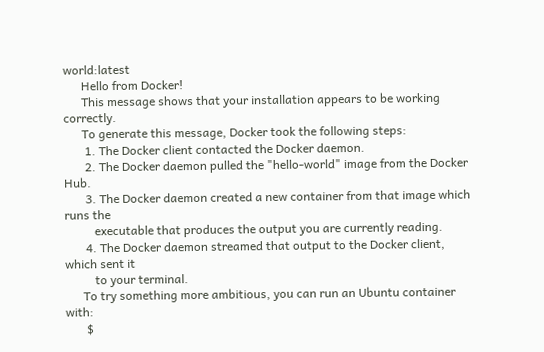world:latest
      Hello from Docker!
      This message shows that your installation appears to be working correctly.
      To generate this message, Docker took the following steps:
       1. The Docker client contacted the Docker daemon.
       2. The Docker daemon pulled the "hello-world" image from the Docker Hub.
       3. The Docker daemon created a new container from that image which runs the
          executable that produces the output you are currently reading.
       4. The Docker daemon streamed that output to the Docker client, which sent it
          to your terminal.
      To try something more ambitious, you can run an Ubuntu container with:
       $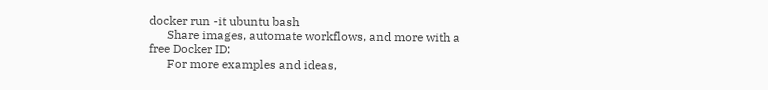docker run -it ubuntu bash
      Share images, automate workflows, and more with a free Docker ID:
      For more examples and ideas,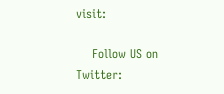visit:

    Follow US on Twitter: